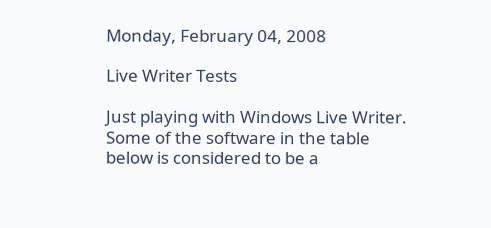Monday, February 04, 2008

Live Writer Tests

Just playing with Windows Live Writer.  Some of the software in the table below is considered to be a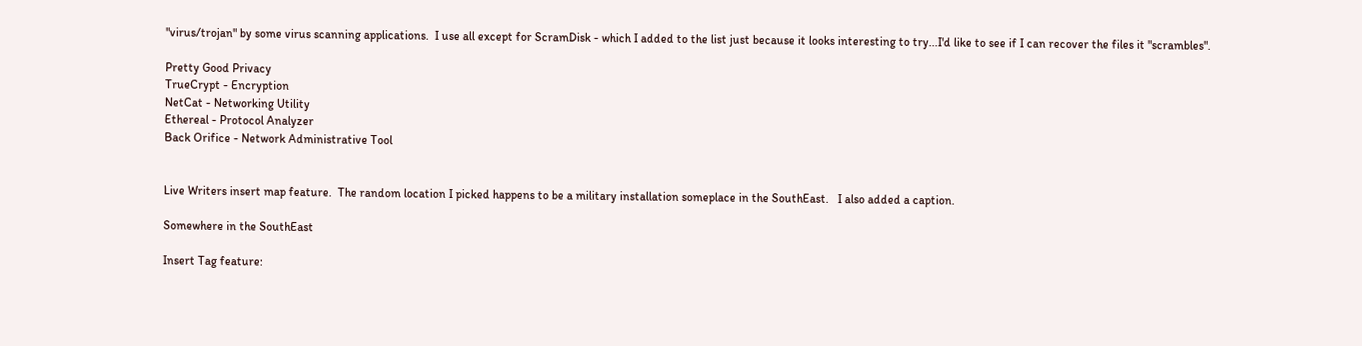"virus/trojan" by some virus scanning applications.  I use all except for ScramDisk - which I added to the list just because it looks interesting to try...I'd like to see if I can recover the files it "scrambles".

Pretty Good Privacy
TrueCrypt - Encryption
NetCat - Networking Utility
Ethereal - Protocol Analyzer
Back Orifice - Network Administrative Tool


Live Writers insert map feature.  The random location I picked happens to be a military installation someplace in the SouthEast.   I also added a caption.

Somewhere in the SouthEast

Insert Tag feature: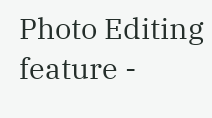Photo Editing feature -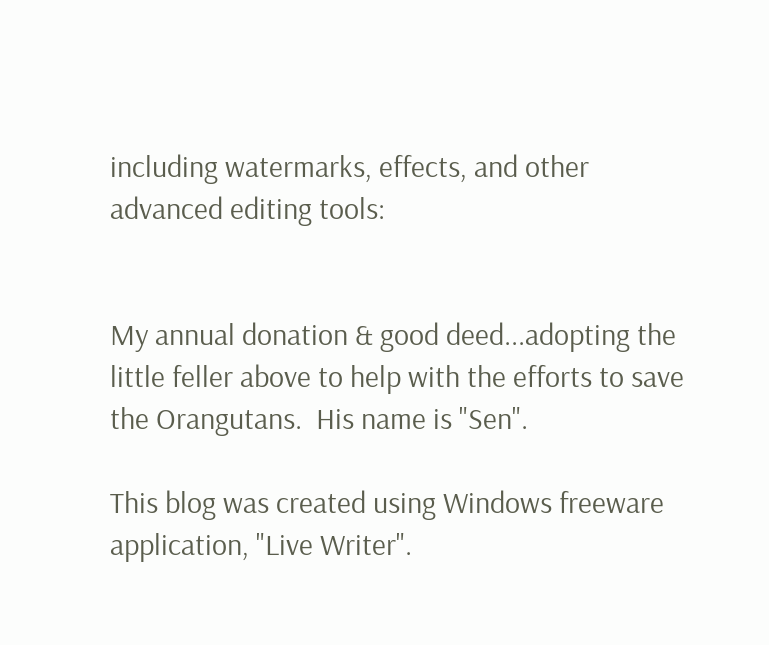including watermarks, effects, and other advanced editing tools:


My annual donation & good deed...adopting the little feller above to help with the efforts to save the Orangutans.  His name is "Sen".

This blog was created using Windows freeware application, "Live Writer".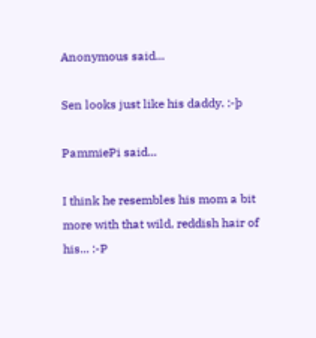Anonymous said...

Sen looks just like his daddy. :-þ

PammiePi said...

I think he resembles his mom a bit more with that wild, reddish hair of his... :-P